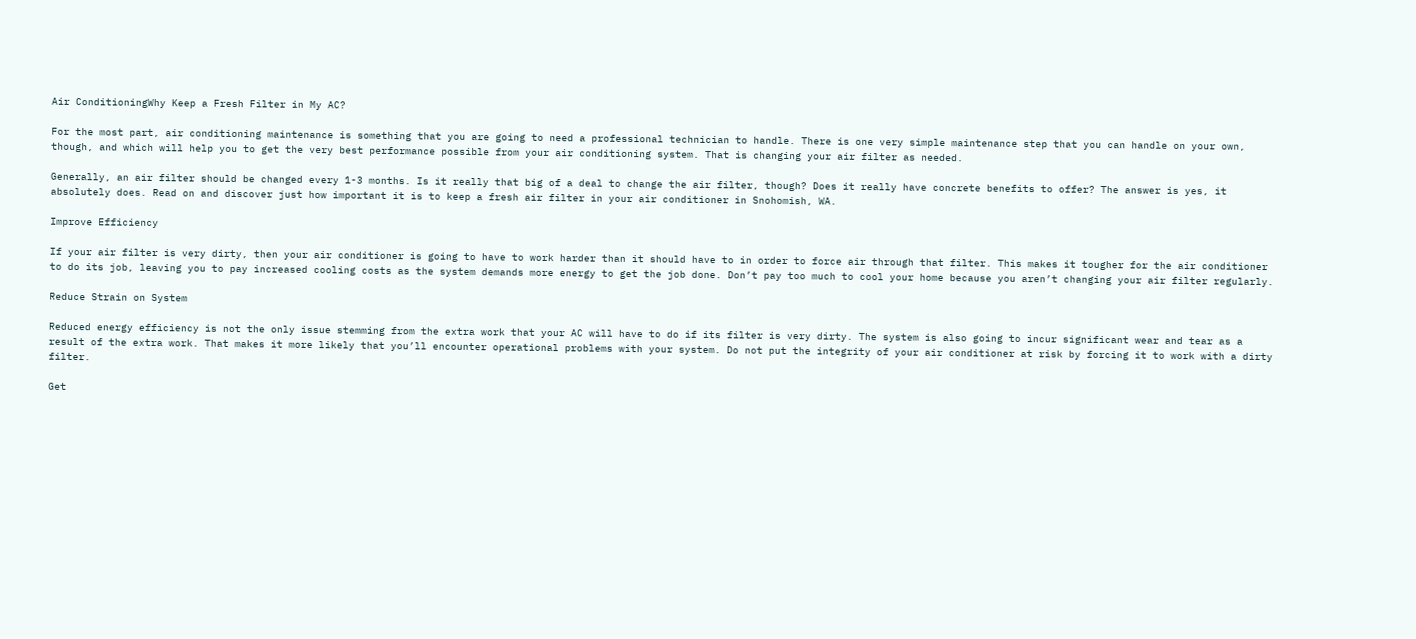Air ConditioningWhy Keep a Fresh Filter in My AC?

For the most part, air conditioning maintenance is something that you are going to need a professional technician to handle. There is one very simple maintenance step that you can handle on your own, though, and which will help you to get the very best performance possible from your air conditioning system. That is changing your air filter as needed.

Generally, an air filter should be changed every 1-3 months. Is it really that big of a deal to change the air filter, though? Does it really have concrete benefits to offer? The answer is yes, it absolutely does. Read on and discover just how important it is to keep a fresh air filter in your air conditioner in Snohomish, WA.

Improve Efficiency

If your air filter is very dirty, then your air conditioner is going to have to work harder than it should have to in order to force air through that filter. This makes it tougher for the air conditioner to do its job, leaving you to pay increased cooling costs as the system demands more energy to get the job done. Don’t pay too much to cool your home because you aren’t changing your air filter regularly.

Reduce Strain on System

Reduced energy efficiency is not the only issue stemming from the extra work that your AC will have to do if its filter is very dirty. The system is also going to incur significant wear and tear as a result of the extra work. That makes it more likely that you’ll encounter operational problems with your system. Do not put the integrity of your air conditioner at risk by forcing it to work with a dirty filter.

Get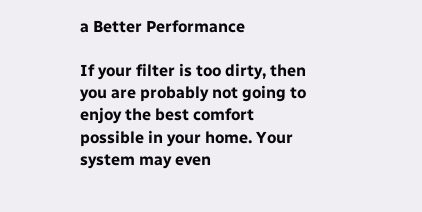a Better Performance

If your filter is too dirty, then you are probably not going to enjoy the best comfort possible in your home. Your system may even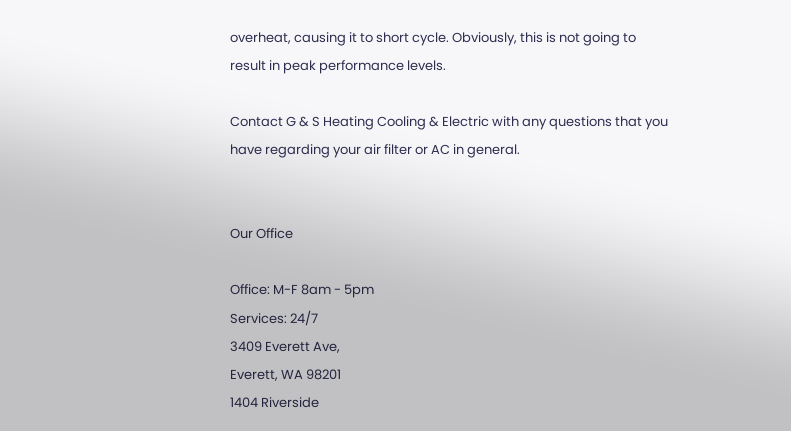overheat, causing it to short cycle. Obviously, this is not going to result in peak performance levels.

Contact G & S Heating Cooling & Electric with any questions that you have regarding your air filter or AC in general.


Our Office

Office: M-F 8am - 5pm
Services: 24/7
3409 Everett Ave,
Everett, WA 98201
1404 Riverside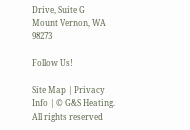Drive, Suite G
Mount Vernon, WA 98273

Follow Us!

Site Map | Privacy Info | © G&S Heating. All rights reserved